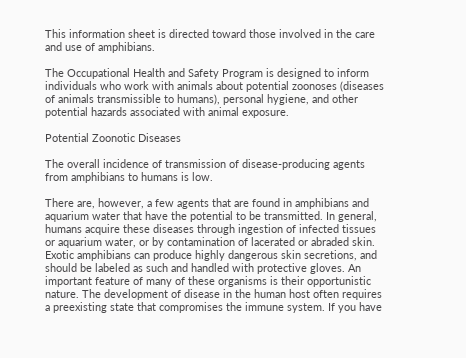This information sheet is directed toward those involved in the care and use of amphibians.

The Occupational Health and Safety Program is designed to inform individuals who work with animals about potential zoonoses (diseases of animals transmissible to humans), personal hygiene, and other potential hazards associated with animal exposure.

Potential Zoonotic Diseases

The overall incidence of transmission of disease-producing agents from amphibians to humans is low.

There are, however, a few agents that are found in amphibians and aquarium water that have the potential to be transmitted. In general, humans acquire these diseases through ingestion of infected tissues or aquarium water, or by contamination of lacerated or abraded skin. Exotic amphibians can produce highly dangerous skin secretions, and should be labeled as such and handled with protective gloves. An important feature of many of these organisms is their opportunistic nature. The development of disease in the human host often requires a preexisting state that compromises the immune system. If you have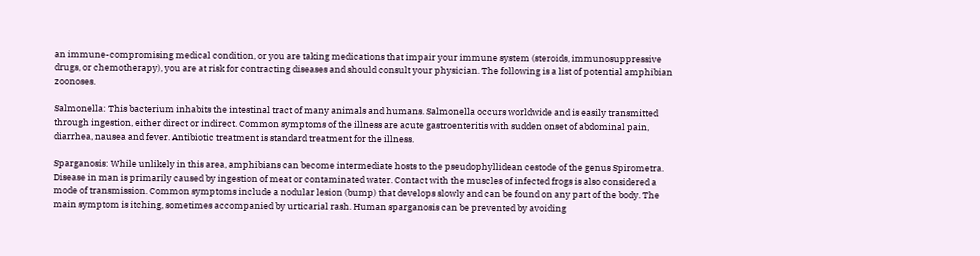an immune-compromising medical condition, or you are taking medications that impair your immune system (steroids, immunosuppressive drugs, or chemotherapy), you are at risk for contracting diseases and should consult your physician. The following is a list of potential amphibian zoonoses.

Salmonella: This bacterium inhabits the intestinal tract of many animals and humans. Salmonella occurs worldwide and is easily transmitted through ingestion, either direct or indirect. Common symptoms of the illness are acute gastroenteritis with sudden onset of abdominal pain, diarrhea, nausea and fever. Antibiotic treatment is standard treatment for the illness.

Sparganosis: While unlikely in this area, amphibians can become intermediate hosts to the pseudophyllidean cestode of the genus Spirometra. Disease in man is primarily caused by ingestion of meat or contaminated water. Contact with the muscles of infected frogs is also considered a mode of transmission. Common symptoms include a nodular lesion (bump) that develops slowly and can be found on any part of the body. The main symptom is itching, sometimes accompanied by urticarial rash. Human sparganosis can be prevented by avoiding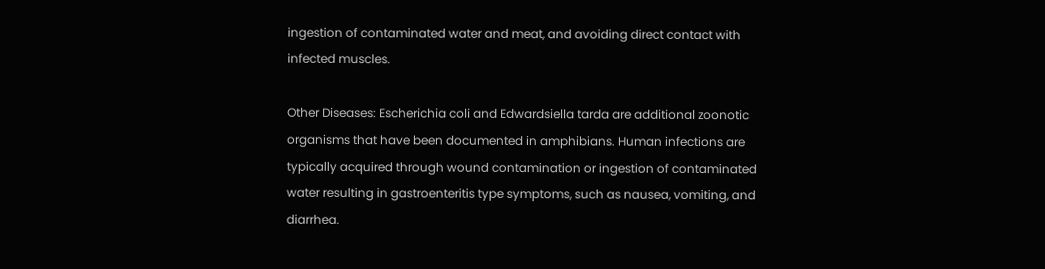ingestion of contaminated water and meat, and avoiding direct contact with infected muscles.

Other Diseases: Escherichia coli and Edwardsiella tarda are additional zoonotic organisms that have been documented in amphibians. Human infections are typically acquired through wound contamination or ingestion of contaminated water resulting in gastroenteritis type symptoms, such as nausea, vomiting, and diarrhea.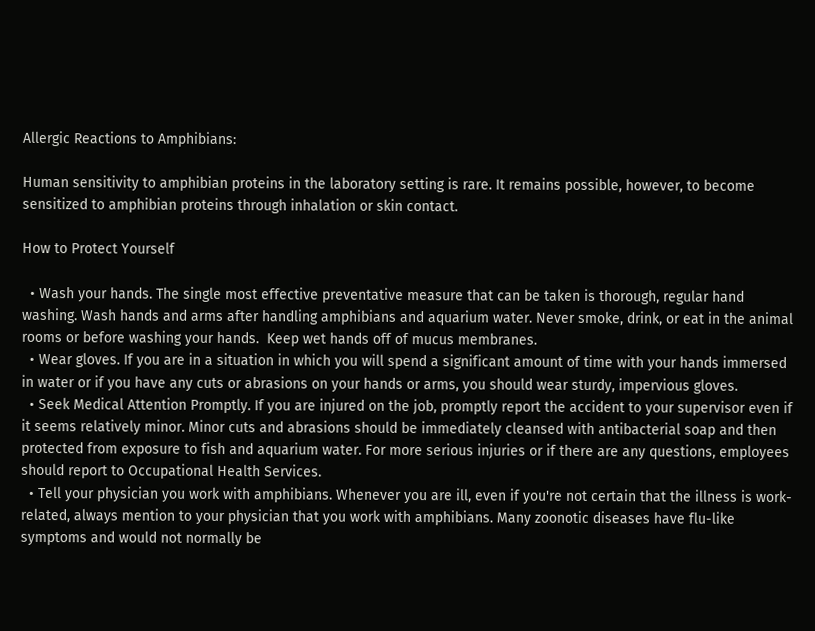Allergic Reactions to Amphibians:

Human sensitivity to amphibian proteins in the laboratory setting is rare. It remains possible, however, to become sensitized to amphibian proteins through inhalation or skin contact.

How to Protect Yourself

  • Wash your hands. The single most effective preventative measure that can be taken is thorough, regular hand washing. Wash hands and arms after handling amphibians and aquarium water. Never smoke, drink, or eat in the animal rooms or before washing your hands.  Keep wet hands off of mucus membranes.
  • Wear gloves. If you are in a situation in which you will spend a significant amount of time with your hands immersed in water or if you have any cuts or abrasions on your hands or arms, you should wear sturdy, impervious gloves.
  • Seek Medical Attention Promptly. If you are injured on the job, promptly report the accident to your supervisor even if it seems relatively minor. Minor cuts and abrasions should be immediately cleansed with antibacterial soap and then protected from exposure to fish and aquarium water. For more serious injuries or if there are any questions, employees should report to Occupational Health Services.
  • Tell your physician you work with amphibians. Whenever you are ill, even if you're not certain that the illness is work-related, always mention to your physician that you work with amphibians. Many zoonotic diseases have flu-like symptoms and would not normally be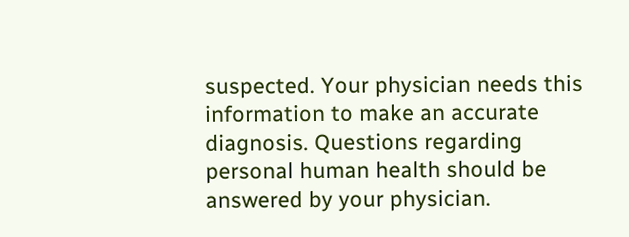suspected. Your physician needs this information to make an accurate diagnosis. Questions regarding personal human health should be answered by your physician.